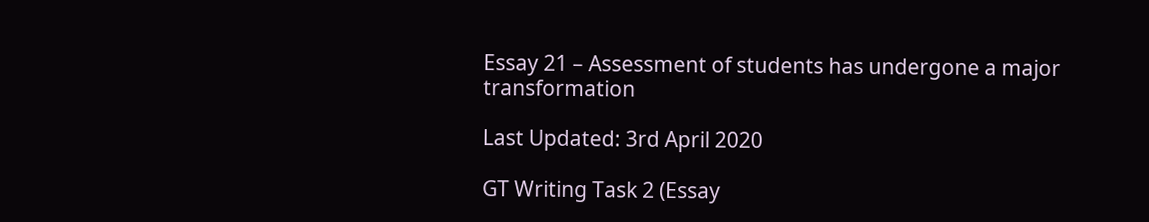Essay 21 – Assessment of students has undergone a major transformation

Last Updated: 3rd April 2020

GT Writing Task 2 (Essay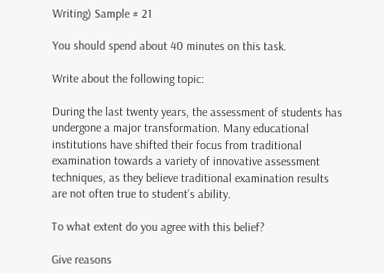Writing) Sample # 21

You should spend about 40 minutes on this task.

Write about the following topic:

During the last twenty years, the assessment of students has undergone a major transformation. Many educational institutions have shifted their focus from traditional examination towards a variety of innovative assessment techniques, as they believe traditional examination results are not often true to student’s ability.

To what extent do you agree with this belief?

Give reasons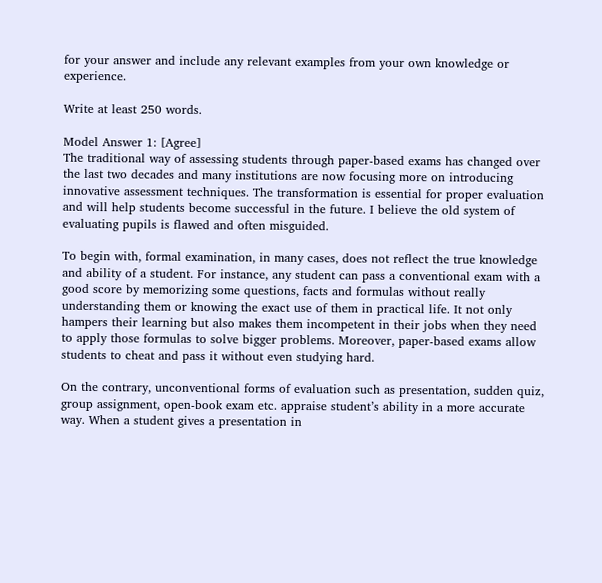for your answer and include any relevant examples from your own knowledge or experience.

Write at least 250 words.

Model Answer 1: [Agree]
The traditional way of assessing students through paper-based exams has changed over the last two decades and many institutions are now focusing more on introducing innovative assessment techniques. The transformation is essential for proper evaluation and will help students become successful in the future. I believe the old system of evaluating pupils is flawed and often misguided.

To begin with, formal examination, in many cases, does not reflect the true knowledge and ability of a student. For instance, any student can pass a conventional exam with a good score by memorizing some questions, facts and formulas without really understanding them or knowing the exact use of them in practical life. It not only hampers their learning but also makes them incompetent in their jobs when they need to apply those formulas to solve bigger problems. Moreover, paper-based exams allow students to cheat and pass it without even studying hard.

On the contrary, unconventional forms of evaluation such as presentation, sudden quiz, group assignment, open-book exam etc. appraise student’s ability in a more accurate way. When a student gives a presentation in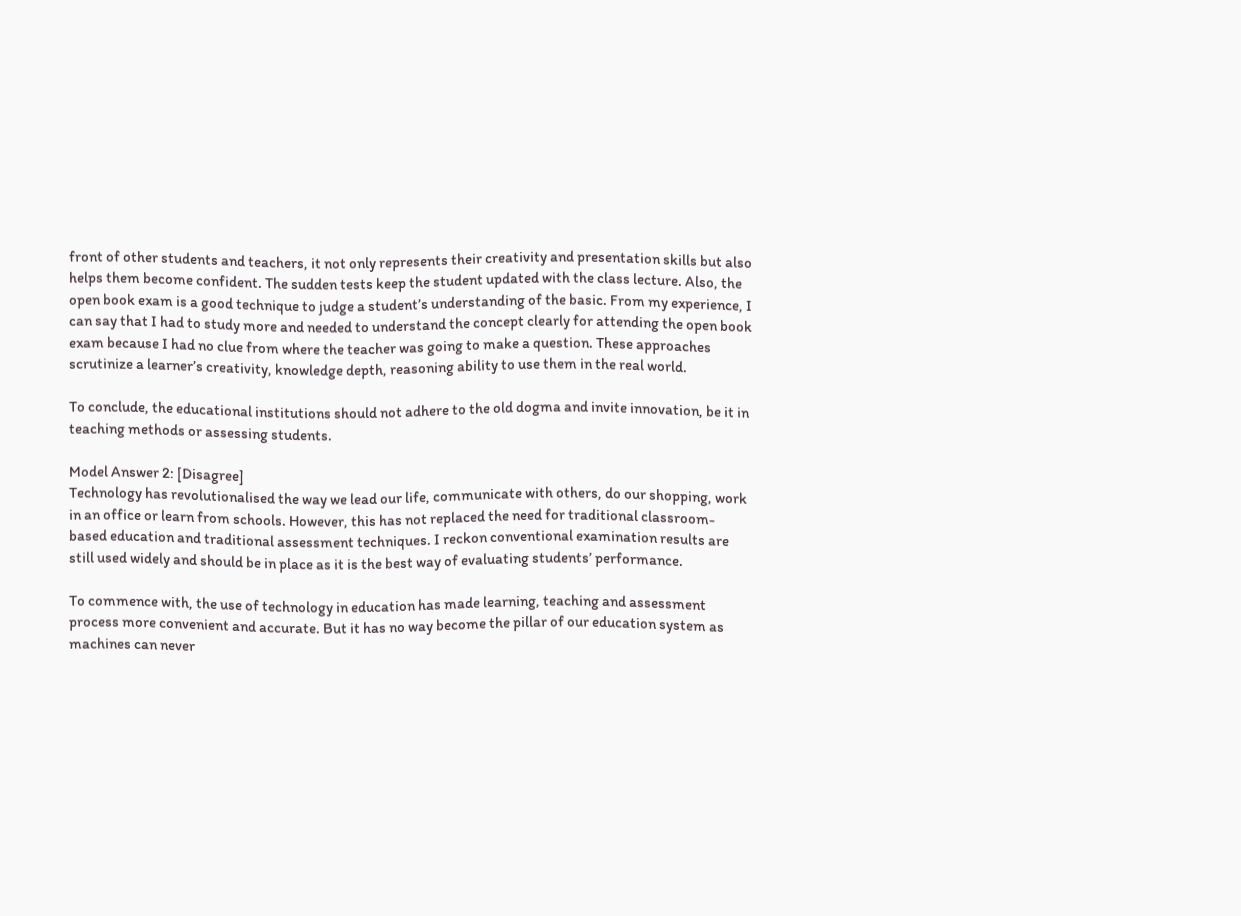front of other students and teachers, it not only represents their creativity and presentation skills but also helps them become confident. The sudden tests keep the student updated with the class lecture. Also, the open book exam is a good technique to judge a student’s understanding of the basic. From my experience, I can say that I had to study more and needed to understand the concept clearly for attending the open book exam because I had no clue from where the teacher was going to make a question. These approaches scrutinize a learner’s creativity, knowledge depth, reasoning ability to use them in the real world.

To conclude, the educational institutions should not adhere to the old dogma and invite innovation, be it in teaching methods or assessing students.

Model Answer 2: [Disagree]
Technology has revolutionalised the way we lead our life, communicate with others, do our shopping, work in an office or learn from schools. However, this has not replaced the need for traditional classroom-based education and traditional assessment techniques. I reckon conventional examination results are still used widely and should be in place as it is the best way of evaluating students’ performance.

To commence with, the use of technology in education has made learning, teaching and assessment process more convenient and accurate. But it has no way become the pillar of our education system as machines can never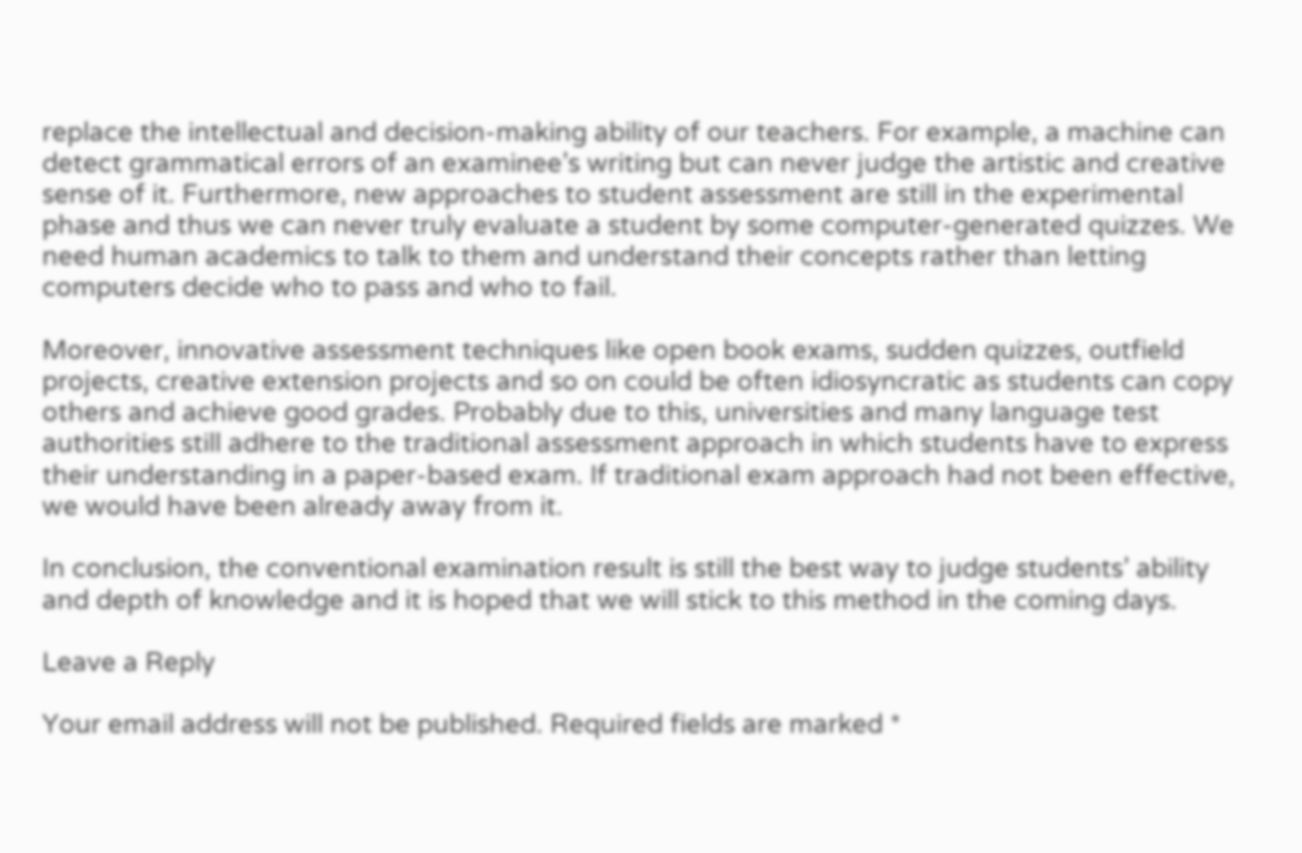replace the intellectual and decision-making ability of our teachers. For example, a machine can detect grammatical errors of an examinee’s writing but can never judge the artistic and creative sense of it. Furthermore, new approaches to student assessment are still in the experimental phase and thus we can never truly evaluate a student by some computer-generated quizzes. We need human academics to talk to them and understand their concepts rather than letting computers decide who to pass and who to fail.

Moreover, innovative assessment techniques like open book exams, sudden quizzes, outfield projects, creative extension projects and so on could be often idiosyncratic as students can copy others and achieve good grades. Probably due to this, universities and many language test authorities still adhere to the traditional assessment approach in which students have to express their understanding in a paper-based exam. If traditional exam approach had not been effective, we would have been already away from it.

In conclusion, the conventional examination result is still the best way to judge students’ ability and depth of knowledge and it is hoped that we will stick to this method in the coming days.

Leave a Reply

Your email address will not be published. Required fields are marked *